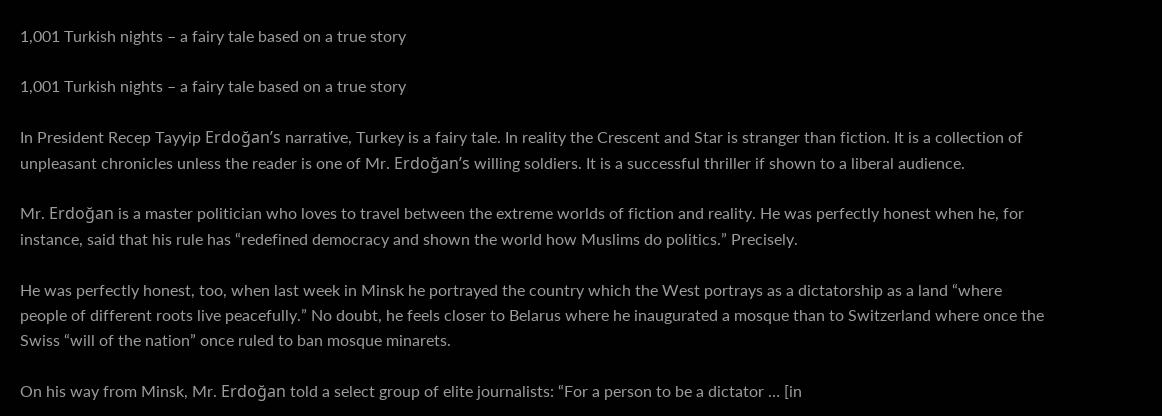1,001 Turkish nights – a fairy tale based on a true story

1,001 Turkish nights – a fairy tale based on a true story

In President Recep Tayyip Erdoğan’s narrative, Turkey is a fairy tale. In reality the Crescent and Star is stranger than fiction. It is a collection of unpleasant chronicles unless the reader is one of Mr. Erdoğan’s willing soldiers. It is a successful thriller if shown to a liberal audience.

Mr. Erdoğan is a master politician who loves to travel between the extreme worlds of fiction and reality. He was perfectly honest when he, for instance, said that his rule has “redefined democracy and shown the world how Muslims do politics.” Precisely.

He was perfectly honest, too, when last week in Minsk he portrayed the country which the West portrays as a dictatorship as a land “where people of different roots live peacefully.” No doubt, he feels closer to Belarus where he inaugurated a mosque than to Switzerland where once the Swiss “will of the nation” once ruled to ban mosque minarets.

On his way from Minsk, Mr. Erdoğan told a select group of elite journalists: “For a person to be a dictator … [in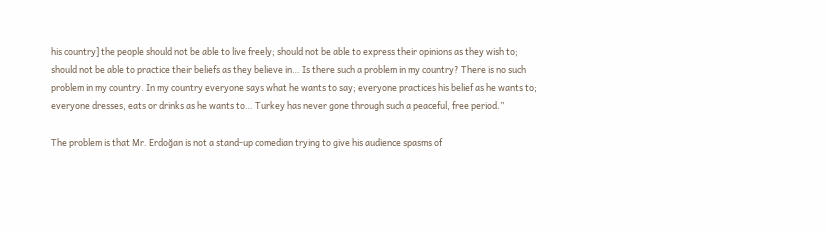his country] the people should not be able to live freely; should not be able to express their opinions as they wish to; should not be able to practice their beliefs as they believe in… Is there such a problem in my country? There is no such problem in my country. In my country everyone says what he wants to say; everyone practices his belief as he wants to; everyone dresses, eats or drinks as he wants to… Turkey has never gone through such a peaceful, free period.”

The problem is that Mr. Erdoğan is not a stand-up comedian trying to give his audience spasms of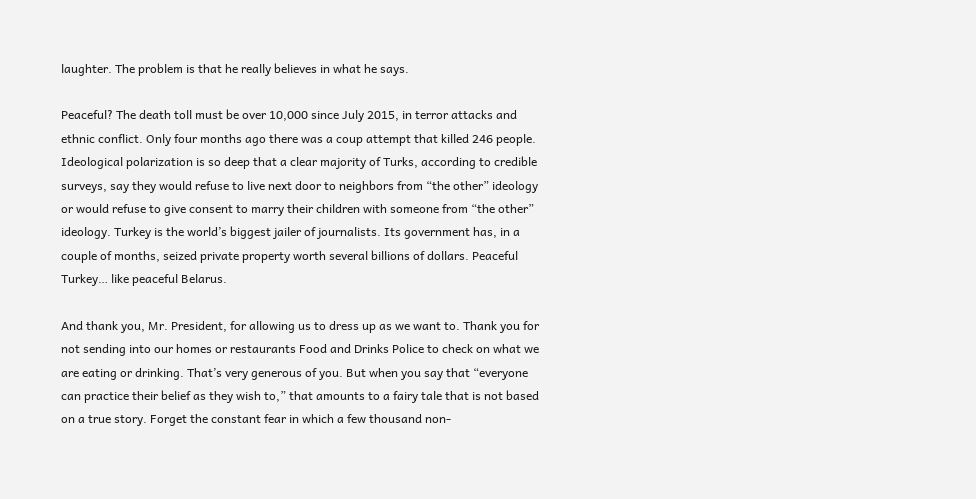laughter. The problem is that he really believes in what he says.

Peaceful? The death toll must be over 10,000 since July 2015, in terror attacks and ethnic conflict. Only four months ago there was a coup attempt that killed 246 people. Ideological polarization is so deep that a clear majority of Turks, according to credible surveys, say they would refuse to live next door to neighbors from “the other” ideology or would refuse to give consent to marry their children with someone from “the other” ideology. Turkey is the world’s biggest jailer of journalists. Its government has, in a couple of months, seized private property worth several billions of dollars. Peaceful Turkey… like peaceful Belarus.

And thank you, Mr. President, for allowing us to dress up as we want to. Thank you for not sending into our homes or restaurants Food and Drinks Police to check on what we are eating or drinking. That’s very generous of you. But when you say that “everyone can practice their belief as they wish to,” that amounts to a fairy tale that is not based on a true story. Forget the constant fear in which a few thousand non-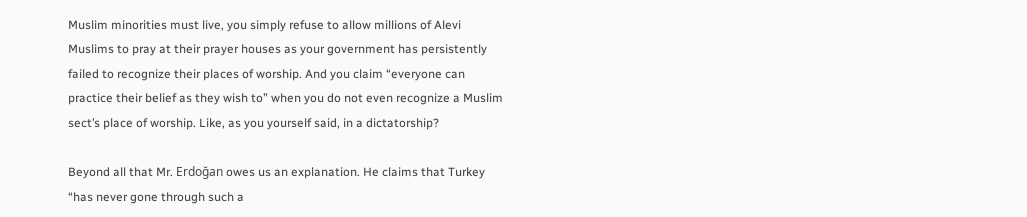Muslim minorities must live, you simply refuse to allow millions of Alevi Muslims to pray at their prayer houses as your government has persistently failed to recognize their places of worship. And you claim “everyone can practice their belief as they wish to” when you do not even recognize a Muslim sect’s place of worship. Like, as you yourself said, in a dictatorship?

Beyond all that Mr. Erdoğan owes us an explanation. He claims that Turkey “has never gone through such a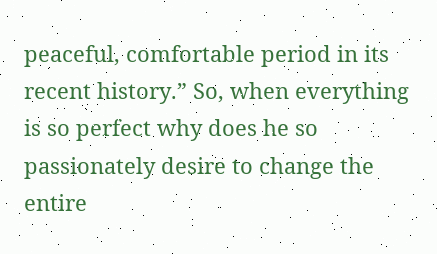peaceful, comfortable period in its recent history.” So, when everything is so perfect why does he so passionately desire to change the entire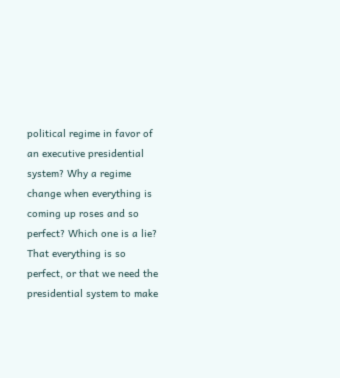political regime in favor of an executive presidential system? Why a regime change when everything is coming up roses and so perfect? Which one is a lie? That everything is so perfect, or that we need the presidential system to make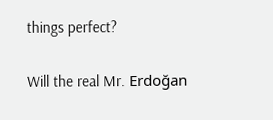things perfect?

Will the real Mr. Erdoğan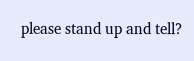please stand up and tell?